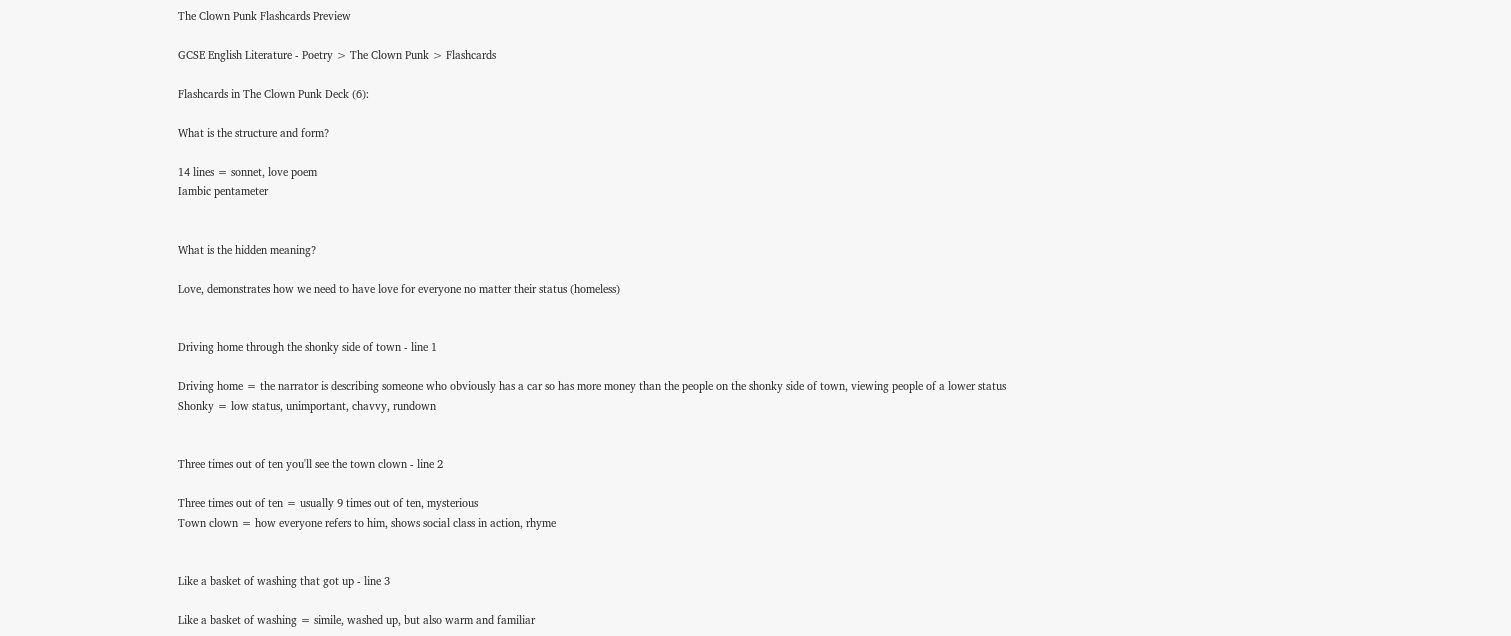The Clown Punk Flashcards Preview

GCSE English Literature - Poetry > The Clown Punk > Flashcards

Flashcards in The Clown Punk Deck (6):

What is the structure and form?

14 lines = sonnet, love poem
Iambic pentameter


What is the hidden meaning?

Love, demonstrates how we need to have love for everyone no matter their status (homeless)


Driving home through the shonky side of town - line 1

Driving home = the narrator is describing someone who obviously has a car so has more money than the people on the shonky side of town, viewing people of a lower status
Shonky = low status, unimportant, chavvy, rundown


Three times out of ten you'll see the town clown - line 2

Three times out of ten = usually 9 times out of ten, mysterious
Town clown = how everyone refers to him, shows social class in action, rhyme


Like a basket of washing that got up - line 3

Like a basket of washing = simile, washed up, but also warm and familiar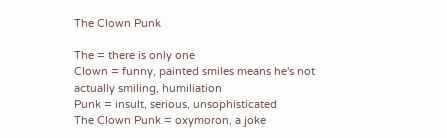The Clown Punk

The = there is only one
Clown = funny, painted smiles means he's not actually smiling, humiliation
Punk = insult, serious, unsophisticated
The Clown Punk = oxymoron, a joke